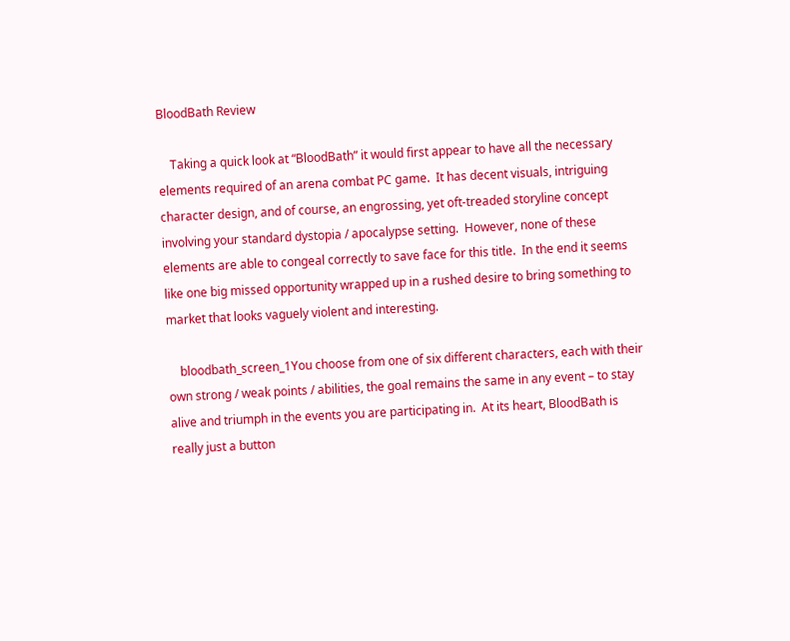BloodBath Review

    Taking a quick look at “BloodBath” it would first appear to have all the necessary elements required of an arena combat PC game.  It has decent visuals, intriguing character design, and of course, an engrossing, yet oft-treaded storyline concept involving your standard dystopia / apocalypse setting.  However, none of these elements are able to congeal correctly to save face for this title.  In the end it seems like one big missed opportunity wrapped up in a rushed desire to bring something to market that looks vaguely violent and interesting.

    bloodbath_screen_1You choose from one of six different characters, each with their own strong / weak points / abilities, the goal remains the same in any event – to stay alive and triumph in the events you are participating in.  At its heart, BloodBath is really just a button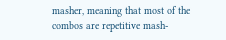masher, meaning that most of the combos are repetitive mash-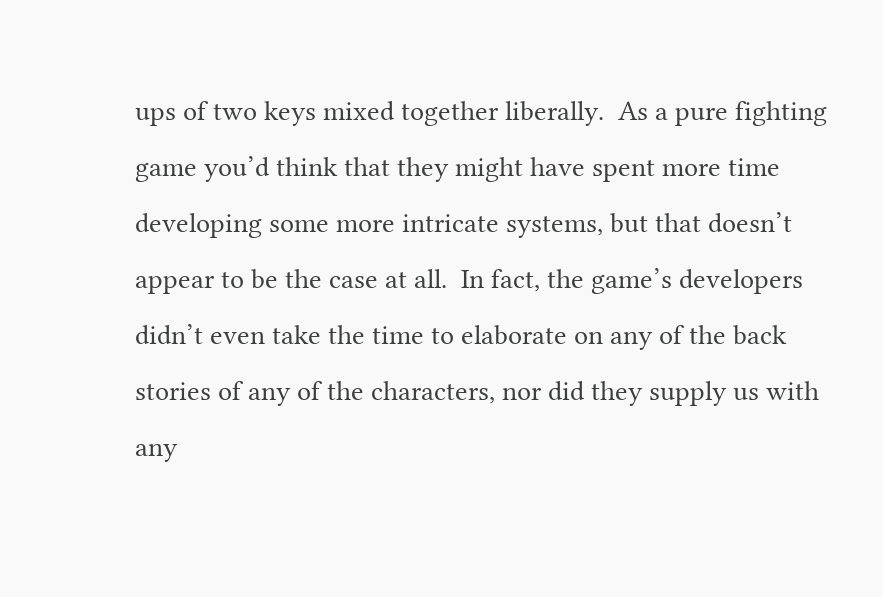ups of two keys mixed together liberally.  As a pure fighting game you’d think that they might have spent more time developing some more intricate systems, but that doesn’t appear to be the case at all.  In fact, the game’s developers didn’t even take the time to elaborate on any of the back stories of any of the characters, nor did they supply us with any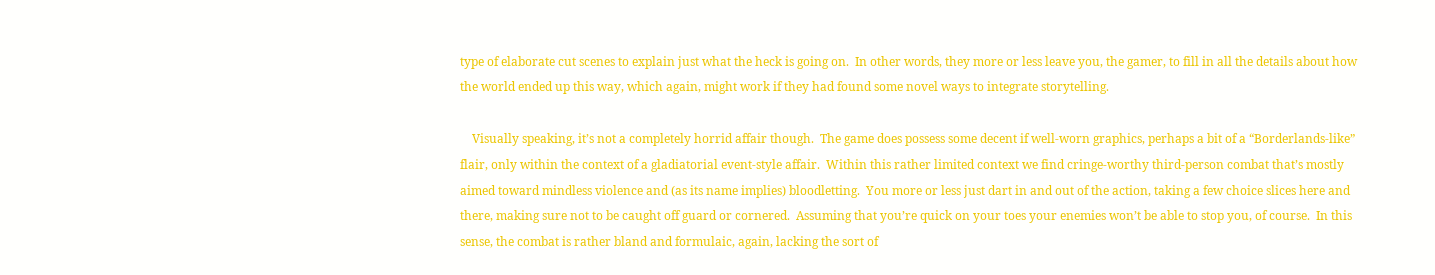type of elaborate cut scenes to explain just what the heck is going on.  In other words, they more or less leave you, the gamer, to fill in all the details about how the world ended up this way, which again, might work if they had found some novel ways to integrate storytelling.

    Visually speaking, it’s not a completely horrid affair though.  The game does possess some decent if well-worn graphics, perhaps a bit of a “Borderlands-like” flair, only within the context of a gladiatorial event-style affair.  Within this rather limited context we find cringe-worthy third-person combat that’s mostly aimed toward mindless violence and (as its name implies) bloodletting.  You more or less just dart in and out of the action, taking a few choice slices here and there, making sure not to be caught off guard or cornered.  Assuming that you’re quick on your toes your enemies won’t be able to stop you, of course.  In this sense, the combat is rather bland and formulaic, again, lacking the sort of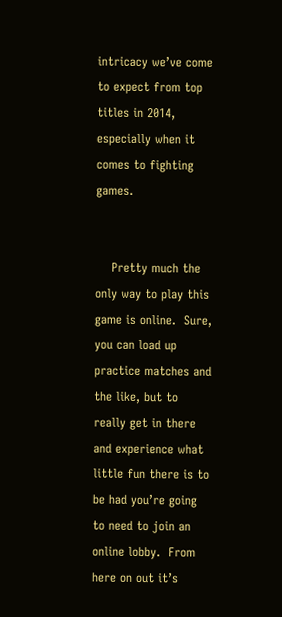intricacy we’ve come to expect from top titles in 2014, especially when it comes to fighting games.


    Pretty much the only way to play this game is online.  Sure, you can load up practice matches and the like, but to really get in there and experience what little fun there is to be had you’re going to need to join an online lobby.  From here on out it’s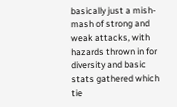basically just a mish-mash of strong and weak attacks, with hazards thrown in for diversity and basic stats gathered which tie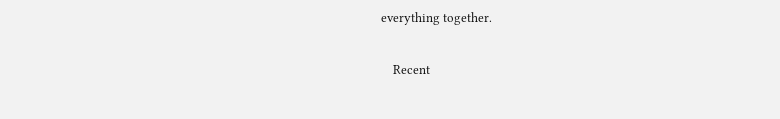everything together.


    Recent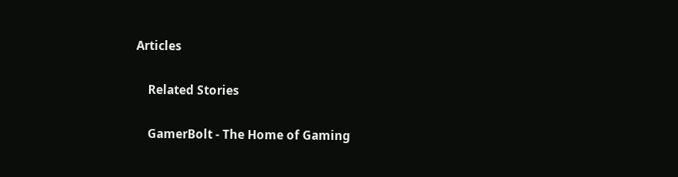Articles

    Related Stories

    GamerBolt - The Home of Gaming